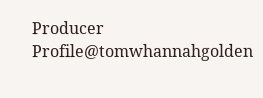Producer Profile@tomwhannahgolden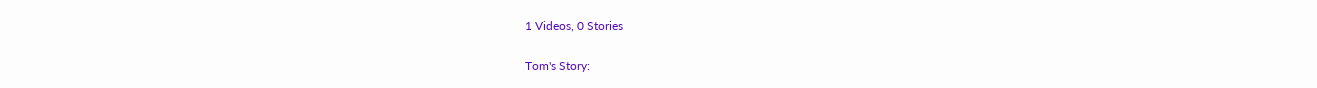1 Videos, 0 Stories

Tom's Story: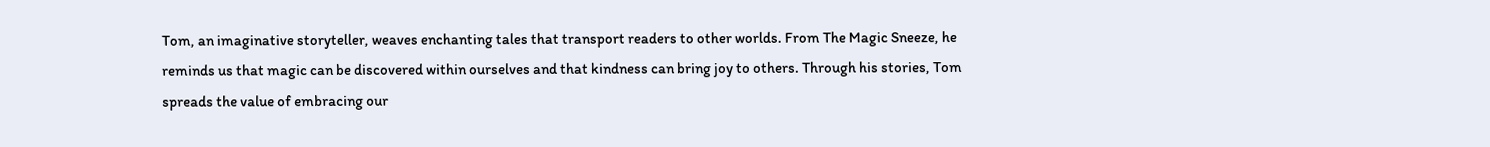Tom, an imaginative storyteller, weaves enchanting tales that transport readers to other worlds. From The Magic Sneeze, he reminds us that magic can be discovered within ourselves and that kindness can bring joy to others. Through his stories, Tom spreads the value of embracing our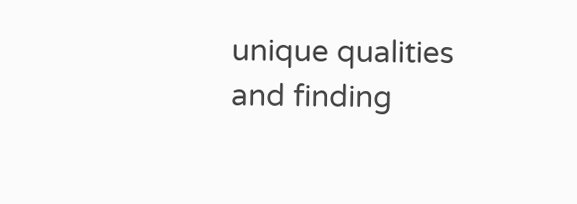unique qualities and finding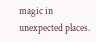magic in unexpected places.